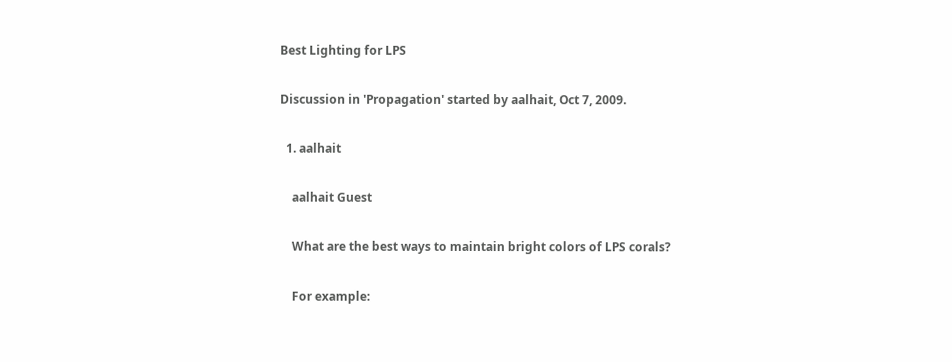Best Lighting for LPS

Discussion in 'Propagation' started by aalhait, Oct 7, 2009.

  1. aalhait

    aalhait Guest

    What are the best ways to maintain bright colors of LPS corals?

    For example: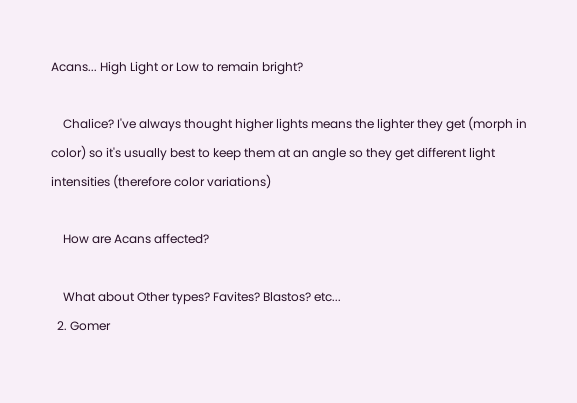Acans... High Light or Low to remain bright?

    Chalice? I've always thought higher lights means the lighter they get (morph in color) so it's usually best to keep them at an angle so they get different light intensities (therefore color variations)

    How are Acans affected?

    What about Other types? Favites? Blastos? etc...
  2. Gomer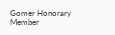Gomer Honorary Member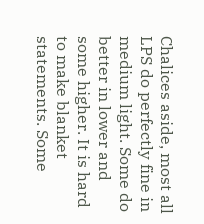Chalices aside, most all LPS do perfectly fine in medium light. Some do better in lower and some higher. It is hard to make blanket statements. Some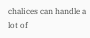chalices can handle a lot of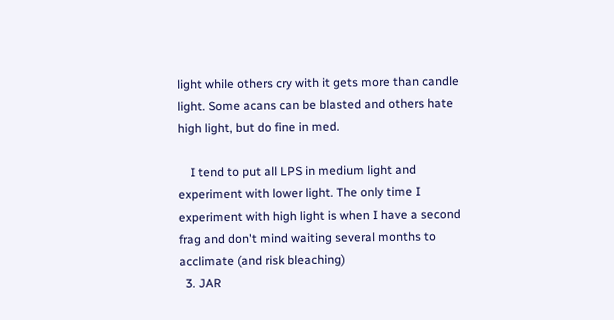light while others cry with it gets more than candle light. Some acans can be blasted and others hate high light, but do fine in med.

    I tend to put all LPS in medium light and experiment with lower light. The only time I experiment with high light is when I have a second frag and don't mind waiting several months to acclimate (and risk bleaching)
  3. JAR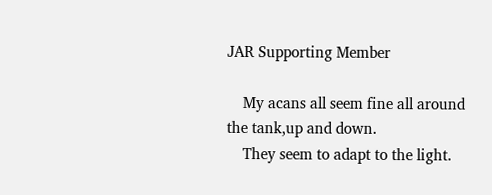JAR Supporting Member

    My acans all seem fine all around the tank,up and down.
    They seem to adapt to the light.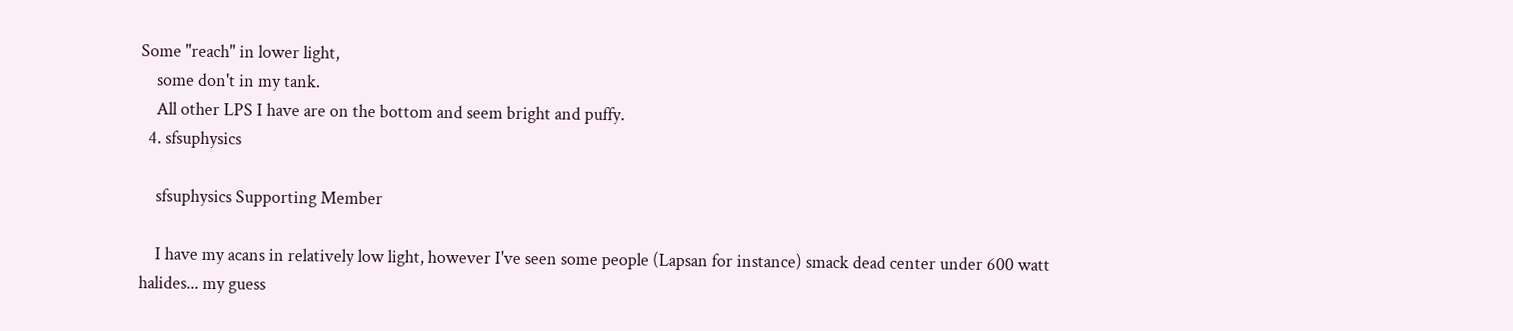Some "reach" in lower light,
    some don't in my tank.
    All other LPS I have are on the bottom and seem bright and puffy.
  4. sfsuphysics

    sfsuphysics Supporting Member

    I have my acans in relatively low light, however I've seen some people (Lapsan for instance) smack dead center under 600 watt halides... my guess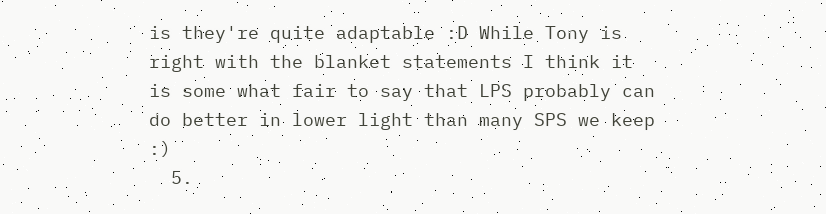is they're quite adaptable :D While Tony is right with the blanket statements I think it is some what fair to say that LPS probably can do better in lower light than many SPS we keep :)
  5.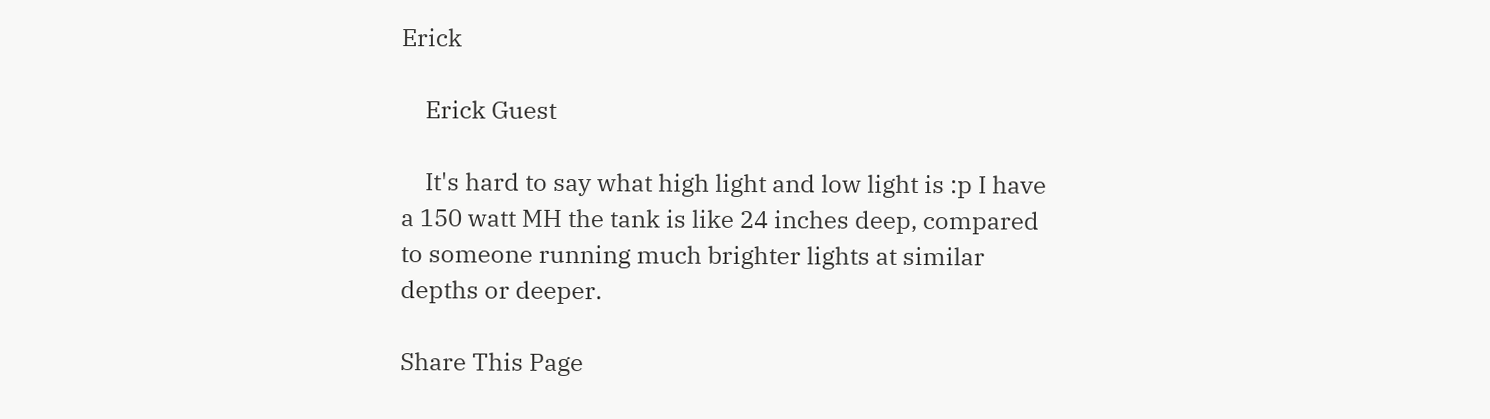Erick

    Erick Guest

    It's hard to say what high light and low light is :p I have a 150 watt MH the tank is like 24 inches deep, compared to someone running much brighter lights at similar depths or deeper.

Share This Page